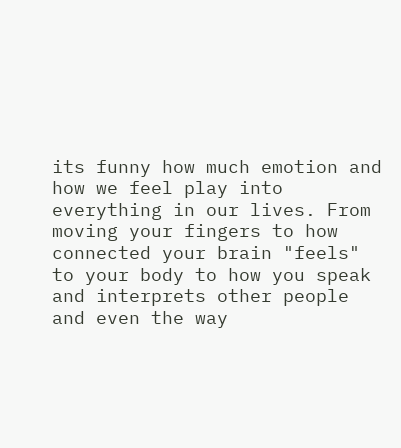its funny how much emotion and how we feel play into everything in our lives. From moving your fingers to how connected your brain "feels" to your body to how you speak and interprets other people and even the way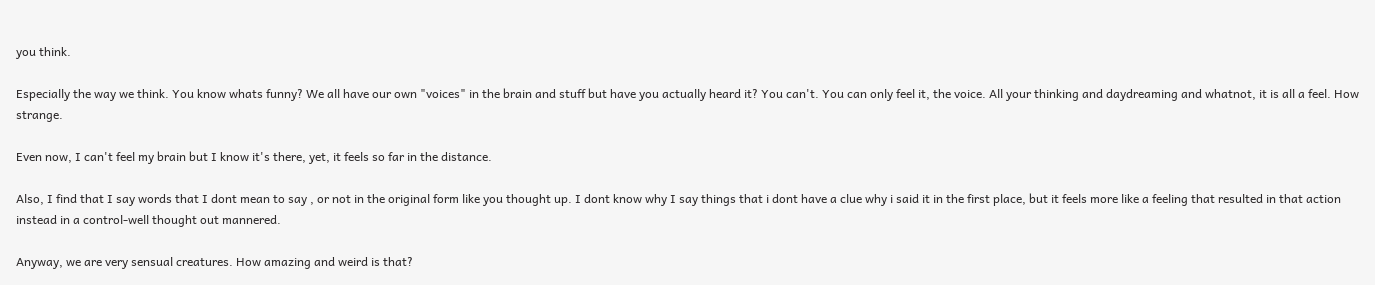you think.

Especially the way we think. You know whats funny? We all have our own "voices" in the brain and stuff but have you actually heard it? You can't. You can only feel it, the voice. All your thinking and daydreaming and whatnot, it is all a feel. How strange.

Even now, I can't feel my brain but I know it's there, yet, it feels so far in the distance.

Also, I find that I say words that I dont mean to say , or not in the original form like you thought up. I dont know why I say things that i dont have a clue why i said it in the first place, but it feels more like a feeling that resulted in that action instead in a control-well thought out mannered.

Anyway, we are very sensual creatures. How amazing and weird is that?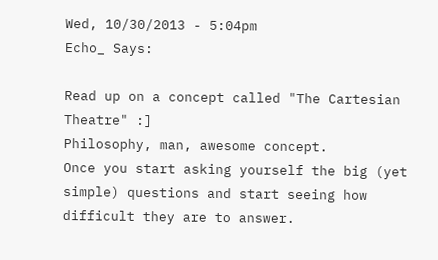Wed, 10/30/2013 - 5:04pm
Echo_ Says:

Read up on a concept called "The Cartesian Theatre" :]
Philosophy, man, awesome concept.
Once you start asking yourself the big (yet simple) questions and start seeing how difficult they are to answer.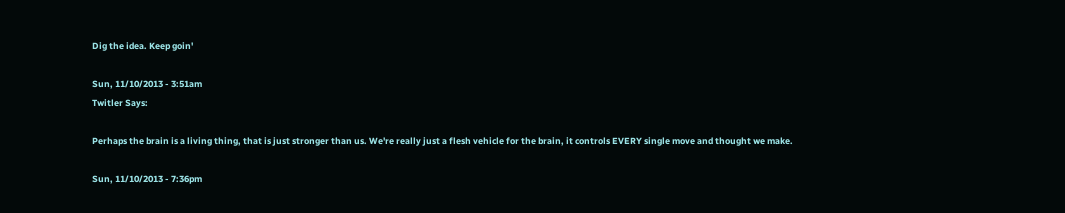Dig the idea. Keep goin'

Sun, 11/10/2013 - 3:51am
Twitler Says:

Perhaps the brain is a living thing, that is just stronger than us. We're really just a flesh vehicle for the brain, it controls EVERY single move and thought we make.

Sun, 11/10/2013 - 7:36pm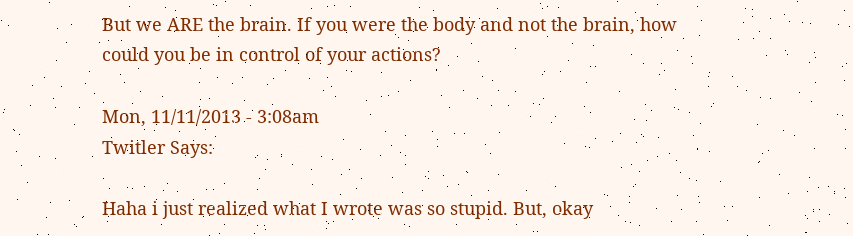But we ARE the brain. If you were the body and not the brain, how could you be in control of your actions?

Mon, 11/11/2013 - 3:08am
Twitler Says:

Haha i just realized what I wrote was so stupid. But, okay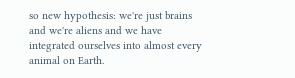so new hypothesis: we're just brains and we're aliens and we have integrated ourselves into almost every animal on Earth.